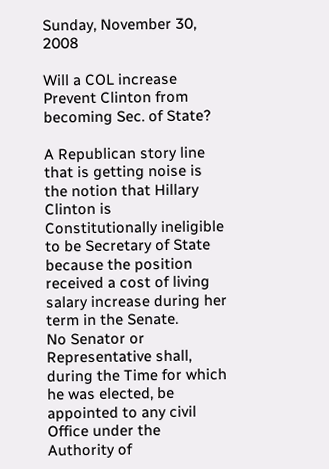Sunday, November 30, 2008

Will a COL increase Prevent Clinton from becoming Sec. of State?

A Republican story line that is getting noise is the notion that Hillary Clinton is Constitutionally ineligible to be Secretary of State because the position received a cost of living salary increase during her term in the Senate.
No Senator or Representative shall, during the Time for which he was elected, be appointed to any civil Office under the Authority of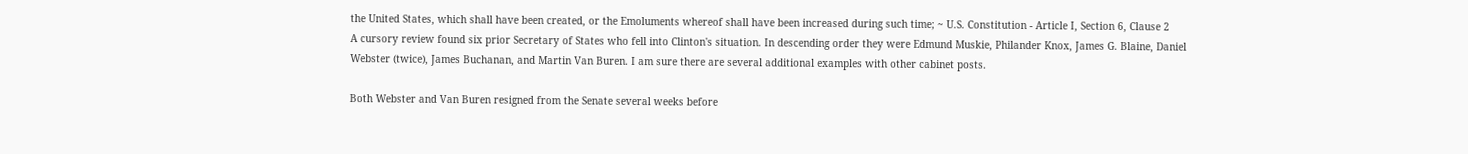the United States, which shall have been created, or the Emoluments whereof shall have been increased during such time; ~ U.S. Constitution - Article I, Section 6, Clause 2
A cursory review found six prior Secretary of States who fell into Clinton's situation. In descending order they were Edmund Muskie, Philander Knox, James G. Blaine, Daniel Webster (twice), James Buchanan, and Martin Van Buren. I am sure there are several additional examples with other cabinet posts.

Both Webster and Van Buren resigned from the Senate several weeks before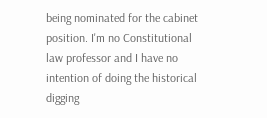being nominated for the cabinet position. I'm no Constitutional law professor and I have no intention of doing the historical digging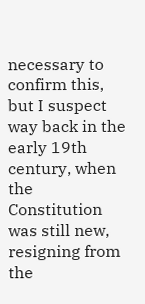necessary to confirm this, but I suspect way back in the early 19th century, when the Constitution was still new, resigning from the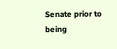Senate prior to being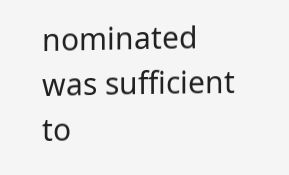nominated was sufficient to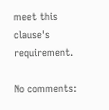meet this clause's requirement.

No comments: